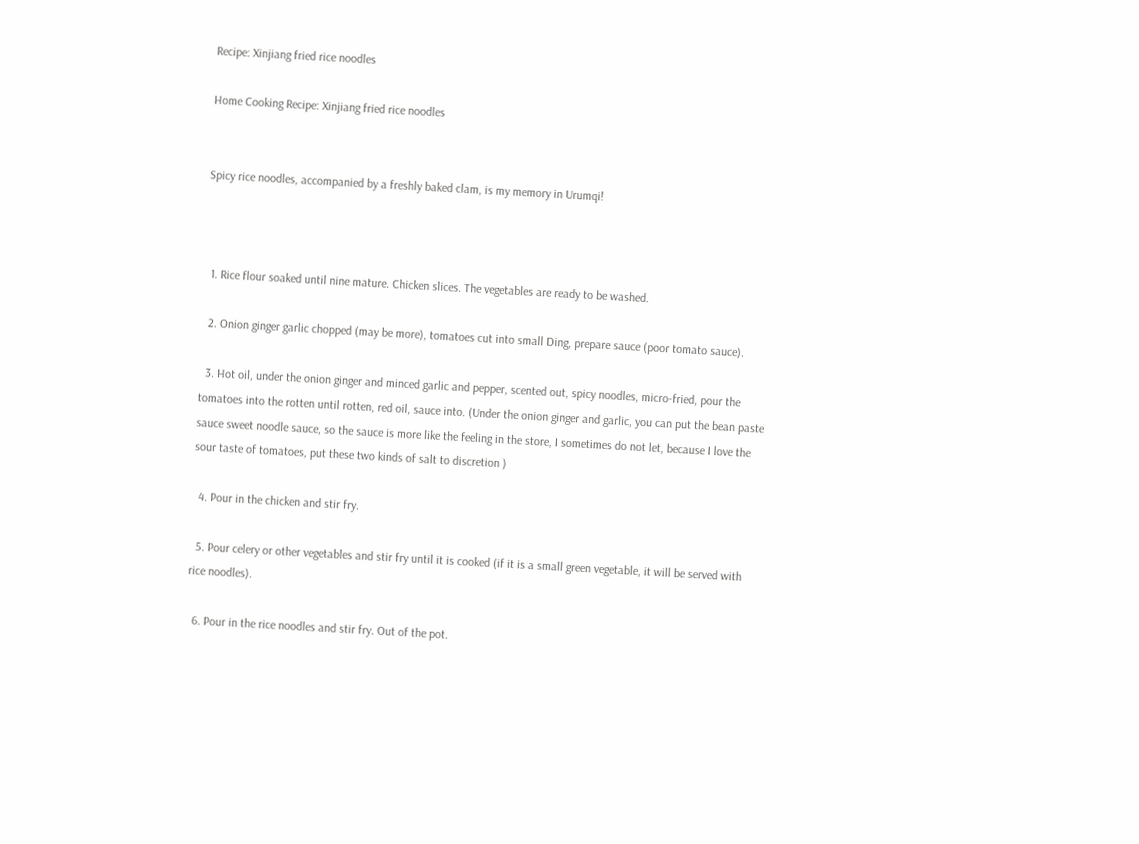Recipe: Xinjiang fried rice noodles

Home Cooking Recipe: Xinjiang fried rice noodles


Spicy rice noodles, accompanied by a freshly baked clam, is my memory in Urumqi!



  1. Rice flour soaked until nine mature. Chicken slices. The vegetables are ready to be washed.

  2. Onion ginger garlic chopped (may be more), tomatoes cut into small Ding, prepare sauce (poor tomato sauce).

  3. Hot oil, under the onion ginger and minced garlic and pepper, scented out, spicy noodles, micro-fried, pour the tomatoes into the rotten until rotten, red oil, sauce into. (Under the onion ginger and garlic, you can put the bean paste sauce sweet noodle sauce, so the sauce is more like the feeling in the store, I sometimes do not let, because I love the sour taste of tomatoes, put these two kinds of salt to discretion )

  4. Pour in the chicken and stir fry.

  5. Pour celery or other vegetables and stir fry until it is cooked (if it is a small green vegetable, it will be served with rice noodles).

  6. Pour in the rice noodles and stir fry. Out of the pot.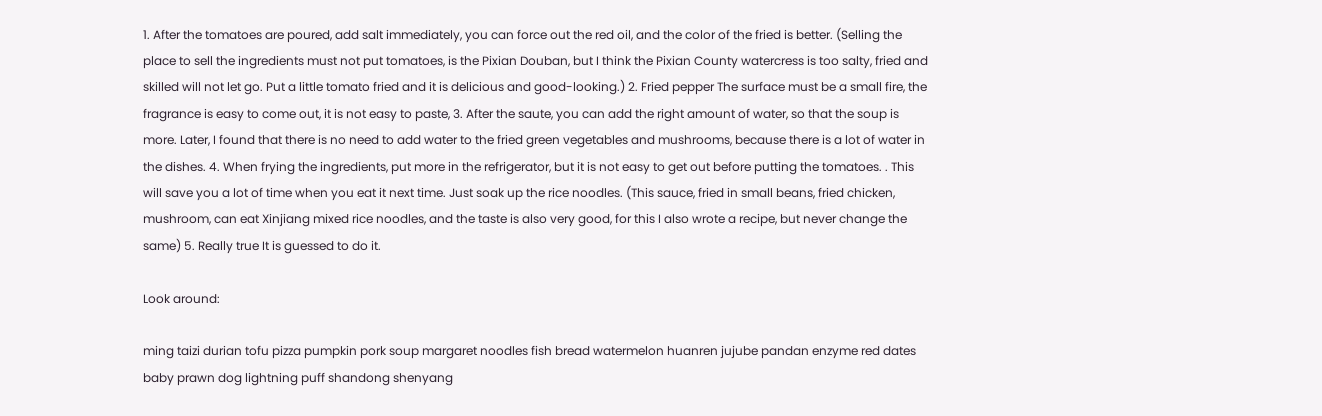1. After the tomatoes are poured, add salt immediately, you can force out the red oil, and the color of the fried is better. (Selling the place to sell the ingredients must not put tomatoes, is the Pixian Douban, but I think the Pixian County watercress is too salty, fried and skilled will not let go. Put a little tomato fried and it is delicious and good-looking.) 2. Fried pepper The surface must be a small fire, the fragrance is easy to come out, it is not easy to paste, 3. After the saute, you can add the right amount of water, so that the soup is more. Later, I found that there is no need to add water to the fried green vegetables and mushrooms, because there is a lot of water in the dishes. 4. When frying the ingredients, put more in the refrigerator, but it is not easy to get out before putting the tomatoes. . This will save you a lot of time when you eat it next time. Just soak up the rice noodles. (This sauce, fried in small beans, fried chicken, mushroom, can eat Xinjiang mixed rice noodles, and the taste is also very good, for this I also wrote a recipe, but never change the same) 5. Really true It is guessed to do it.

Look around:

ming taizi durian tofu pizza pumpkin pork soup margaret noodles fish bread watermelon huanren jujube pandan enzyme red dates baby prawn dog lightning puff shandong shenyang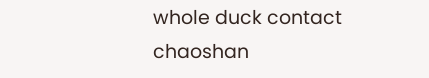whole duck contact chaoshan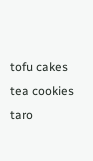tofu cakes tea cookies taro